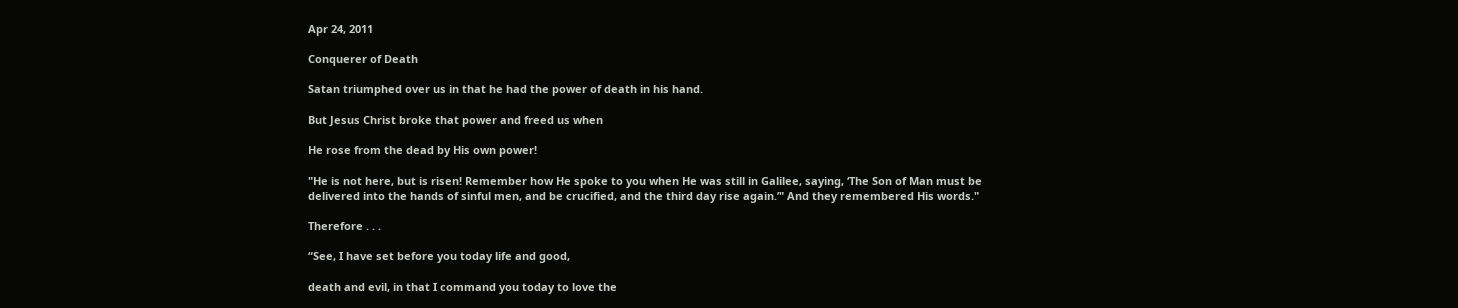Apr 24, 2011

Conquerer of Death

Satan triumphed over us in that he had the power of death in his hand.

But Jesus Christ broke that power and freed us when

He rose from the dead by His own power!

"He is not here, but is risen! Remember how He spoke to you when He was still in Galilee, saying, ‘The Son of Man must be delivered into the hands of sinful men, and be crucified, and the third day rise again.’" And they remembered His words."

Therefore . . .

“See, I have set before you today life and good,

death and evil, in that I command you today to love the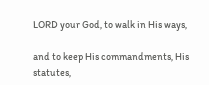LORD your God, to walk in His ways,

and to keep His commandments, His statutes,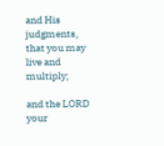and His judgments, that you may live and multiply;

and the LORD your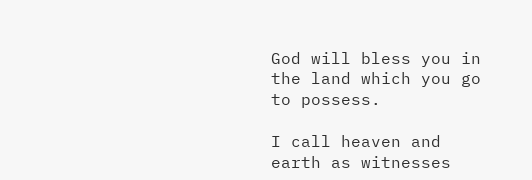God will bless you in the land which you go to possess.

I call heaven and earth as witnesses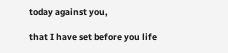today against you,

that I have set before you life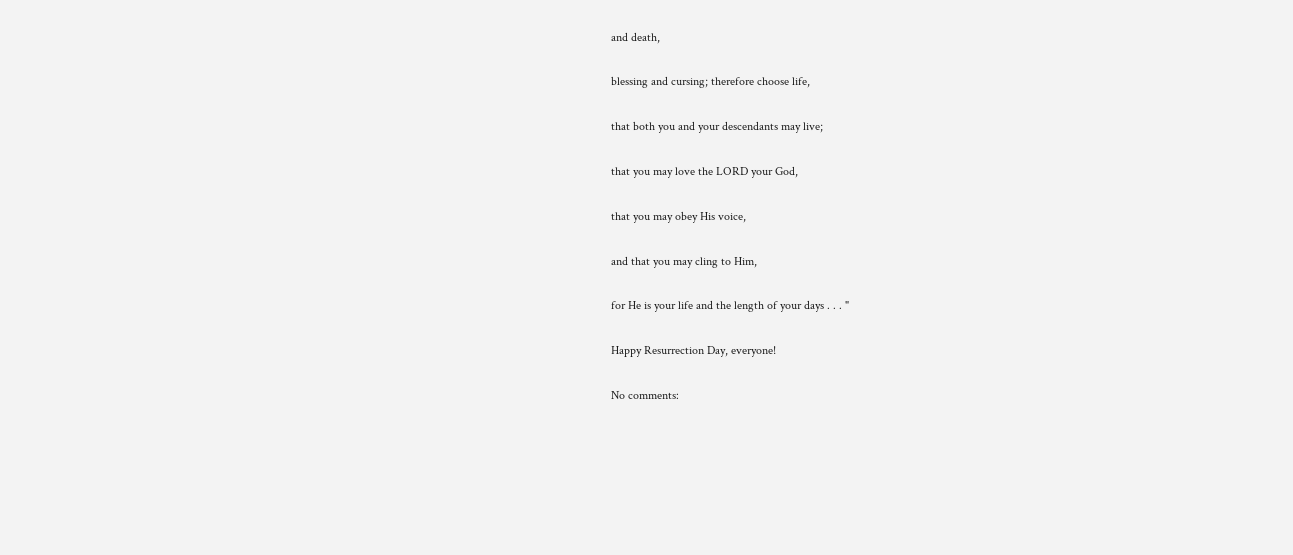and death,

blessing and cursing; therefore choose life,

that both you and your descendants may live;

that you may love the LORD your God,

that you may obey His voice,

and that you may cling to Him,

for He is your life and the length of your days . . . "

Happy Resurrection Day, everyone!

No comments: